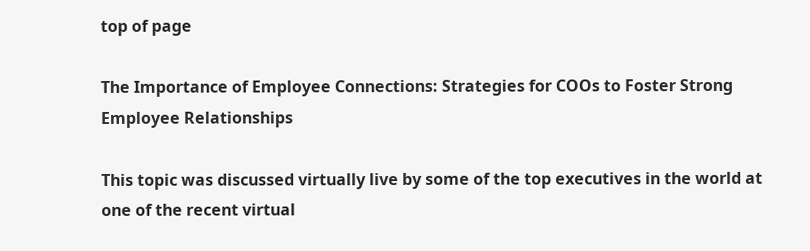top of page

The Importance of Employee Connections: Strategies for COOs to Foster Strong Employee Relationships

This topic was discussed virtually live by some of the top executives in the world at one of the recent virtual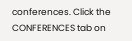conferences. Click the CONFERENCES tab on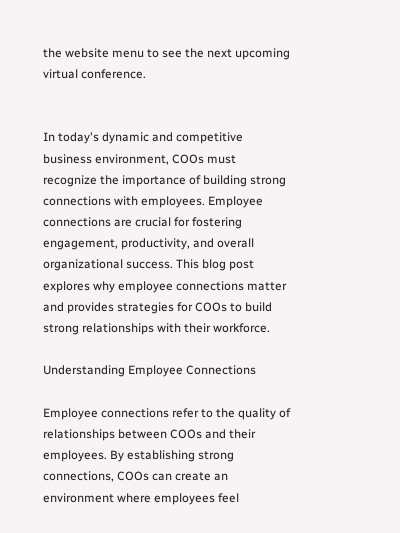the website menu to see the next upcoming virtual conference.


In today's dynamic and competitive business environment, COOs must recognize the importance of building strong connections with employees. Employee connections are crucial for fostering engagement, productivity, and overall organizational success. This blog post explores why employee connections matter and provides strategies for COOs to build strong relationships with their workforce.

Understanding Employee Connections

Employee connections refer to the quality of relationships between COOs and their employees. By establishing strong connections, COOs can create an environment where employees feel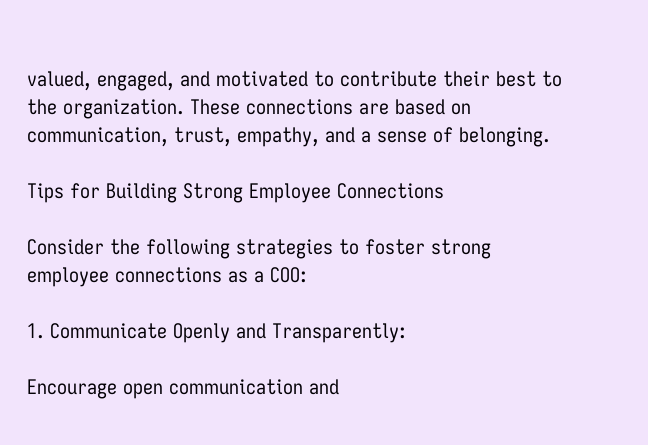valued, engaged, and motivated to contribute their best to the organization. These connections are based on communication, trust, empathy, and a sense of belonging.

Tips for Building Strong Employee Connections

Consider the following strategies to foster strong employee connections as a COO:

1. Communicate Openly and Transparently:

Encourage open communication and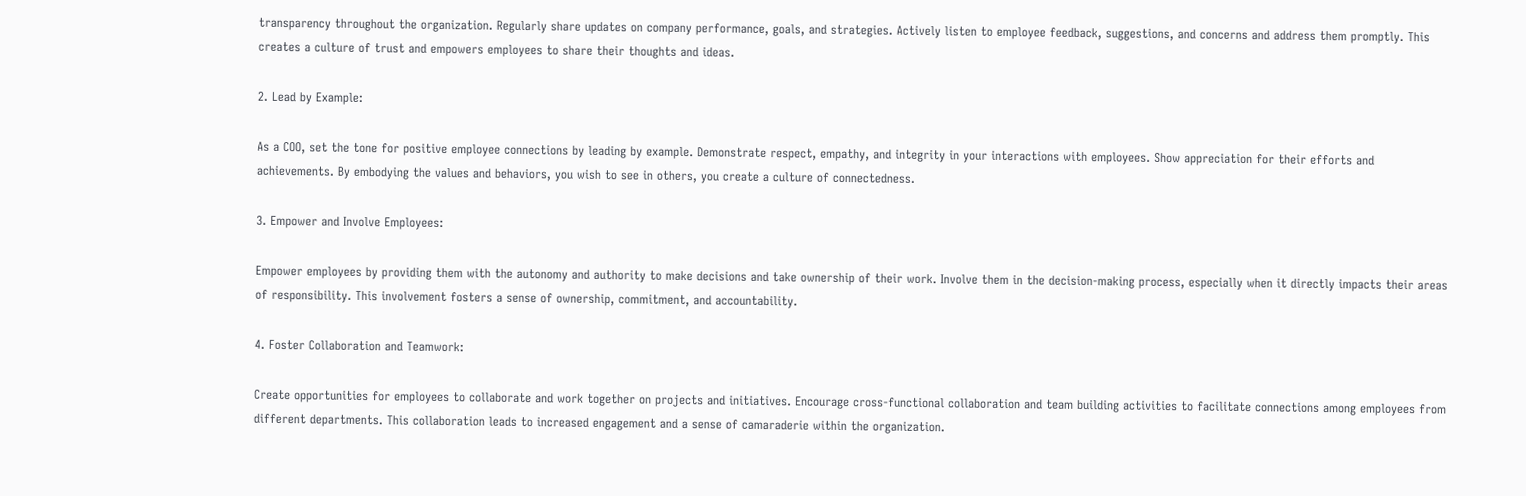transparency throughout the organization. Regularly share updates on company performance, goals, and strategies. Actively listen to employee feedback, suggestions, and concerns and address them promptly. This creates a culture of trust and empowers employees to share their thoughts and ideas.

2. Lead by Example:

As a COO, set the tone for positive employee connections by leading by example. Demonstrate respect, empathy, and integrity in your interactions with employees. Show appreciation for their efforts and achievements. By embodying the values and behaviors, you wish to see in others, you create a culture of connectedness.

3. Empower and Involve Employees:

Empower employees by providing them with the autonomy and authority to make decisions and take ownership of their work. Involve them in the decision-making process, especially when it directly impacts their areas of responsibility. This involvement fosters a sense of ownership, commitment, and accountability.

4. Foster Collaboration and Teamwork:

Create opportunities for employees to collaborate and work together on projects and initiatives. Encourage cross-functional collaboration and team building activities to facilitate connections among employees from different departments. This collaboration leads to increased engagement and a sense of camaraderie within the organization.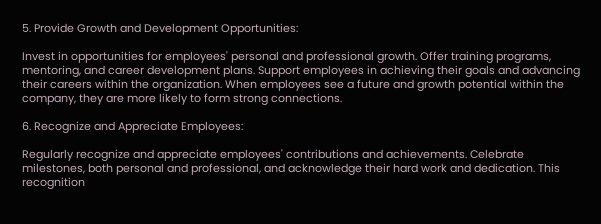5. Provide Growth and Development Opportunities:

Invest in opportunities for employees' personal and professional growth. Offer training programs, mentoring, and career development plans. Support employees in achieving their goals and advancing their careers within the organization. When employees see a future and growth potential within the company, they are more likely to form strong connections.

6. Recognize and Appreciate Employees:

Regularly recognize and appreciate employees' contributions and achievements. Celebrate milestones, both personal and professional, and acknowledge their hard work and dedication. This recognition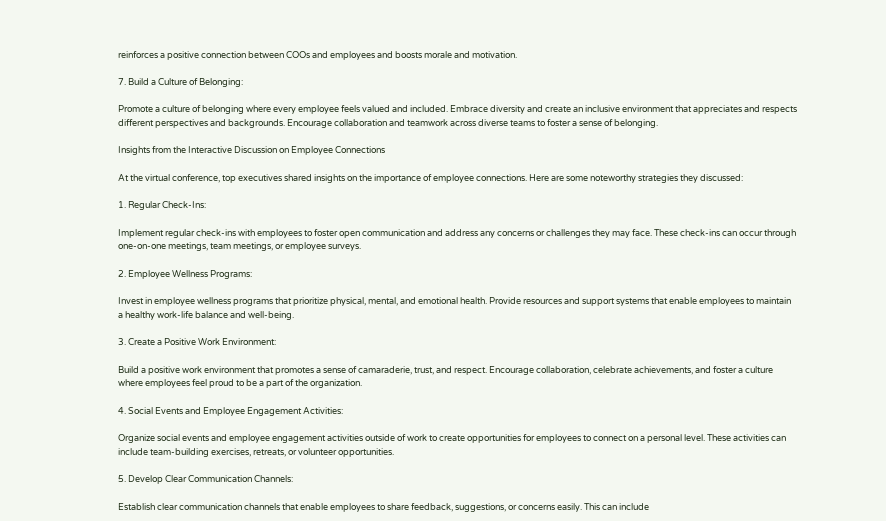reinforces a positive connection between COOs and employees and boosts morale and motivation.

7. Build a Culture of Belonging:

Promote a culture of belonging where every employee feels valued and included. Embrace diversity and create an inclusive environment that appreciates and respects different perspectives and backgrounds. Encourage collaboration and teamwork across diverse teams to foster a sense of belonging.

Insights from the Interactive Discussion on Employee Connections

At the virtual conference, top executives shared insights on the importance of employee connections. Here are some noteworthy strategies they discussed:

1. Regular Check-Ins:

Implement regular check-ins with employees to foster open communication and address any concerns or challenges they may face. These check-ins can occur through one-on-one meetings, team meetings, or employee surveys.

2. Employee Wellness Programs:

Invest in employee wellness programs that prioritize physical, mental, and emotional health. Provide resources and support systems that enable employees to maintain a healthy work-life balance and well-being.

3. Create a Positive Work Environment:

Build a positive work environment that promotes a sense of camaraderie, trust, and respect. Encourage collaboration, celebrate achievements, and foster a culture where employees feel proud to be a part of the organization.

4. Social Events and Employee Engagement Activities:

Organize social events and employee engagement activities outside of work to create opportunities for employees to connect on a personal level. These activities can include team-building exercises, retreats, or volunteer opportunities.

5. Develop Clear Communication Channels:

Establish clear communication channels that enable employees to share feedback, suggestions, or concerns easily. This can include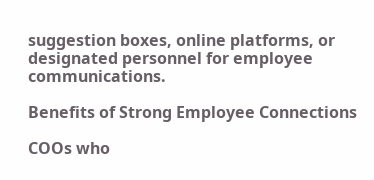suggestion boxes, online platforms, or designated personnel for employee communications.

Benefits of Strong Employee Connections

COOs who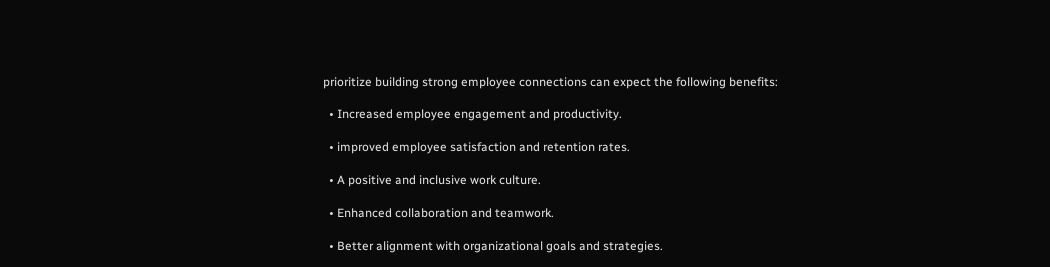prioritize building strong employee connections can expect the following benefits:

  • Increased employee engagement and productivity.

  • improved employee satisfaction and retention rates.

  • A positive and inclusive work culture.

  • Enhanced collaboration and teamwork.

  • Better alignment with organizational goals and strategies.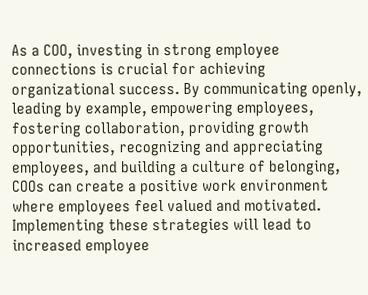As a COO, investing in strong employee connections is crucial for achieving organizational success. By communicating openly, leading by example, empowering employees, fostering collaboration, providing growth opportunities, recognizing and appreciating employees, and building a culture of belonging, COOs can create a positive work environment where employees feel valued and motivated. Implementing these strategies will lead to increased employee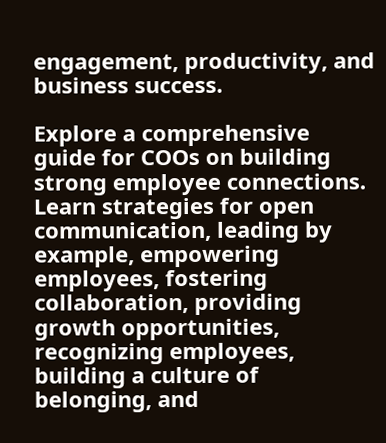engagement, productivity, and business success.

Explore a comprehensive guide for COOs on building strong employee connections. Learn strategies for open communication, leading by example, empowering employees, fostering collaboration, providing growth opportunities, recognizing employees, building a culture of belonging, and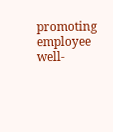promoting employee well-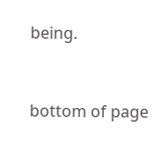being.


bottom of page